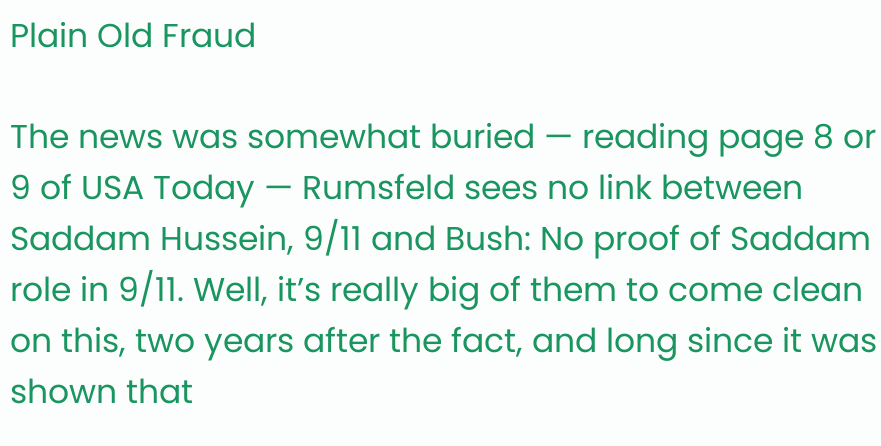Plain Old Fraud

The news was somewhat buried — reading page 8 or 9 of USA Today — Rumsfeld sees no link between Saddam Hussein, 9/11 and Bush: No proof of Saddam role in 9/11. Well, it’s really big of them to come clean on this, two years after the fact, and long since it was shown that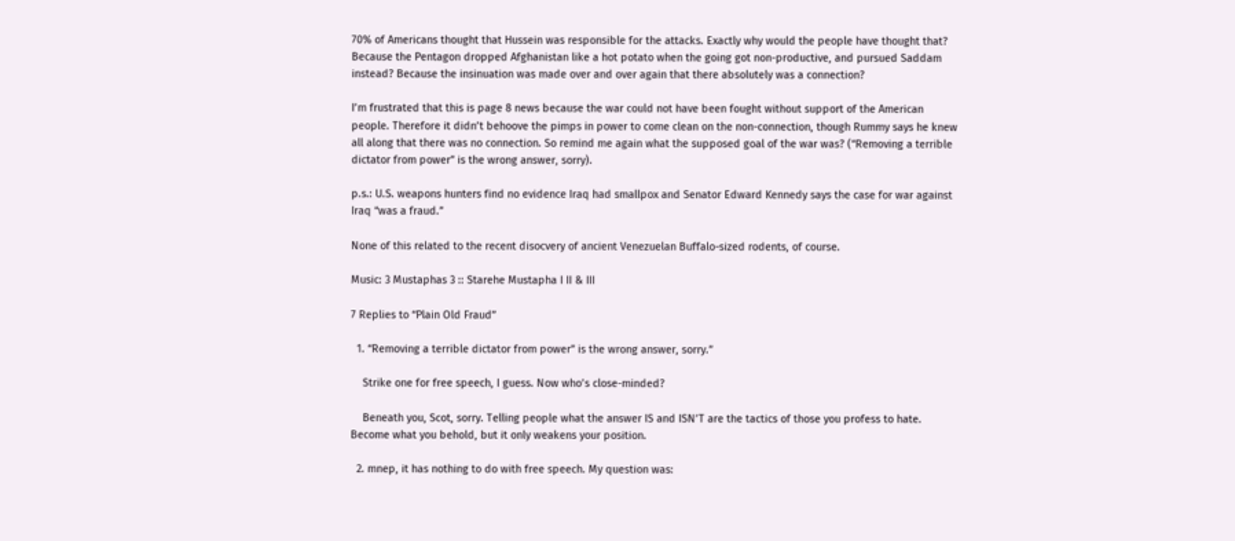70% of Americans thought that Hussein was responsible for the attacks. Exactly why would the people have thought that? Because the Pentagon dropped Afghanistan like a hot potato when the going got non-productive, and pursued Saddam instead? Because the insinuation was made over and over again that there absolutely was a connection?

I’m frustrated that this is page 8 news because the war could not have been fought without support of the American people. Therefore it didn’t behoove the pimps in power to come clean on the non-connection, though Rummy says he knew all along that there was no connection. So remind me again what the supposed goal of the war was? (“Removing a terrible dictator from power” is the wrong answer, sorry).

p.s.: U.S. weapons hunters find no evidence Iraq had smallpox and Senator Edward Kennedy says the case for war against Iraq “was a fraud.”

None of this related to the recent disocvery of ancient Venezuelan Buffalo-sized rodents, of course.

Music: 3 Mustaphas 3 :: Starehe Mustapha I II & III

7 Replies to “Plain Old Fraud”

  1. “Removing a terrible dictator from power” is the wrong answer, sorry.”

    Strike one for free speech, I guess. Now who’s close-minded?

    Beneath you, Scot, sorry. Telling people what the answer IS and ISN’T are the tactics of those you profess to hate. Become what you behold, but it only weakens your position.

  2. mnep, it has nothing to do with free speech. My question was: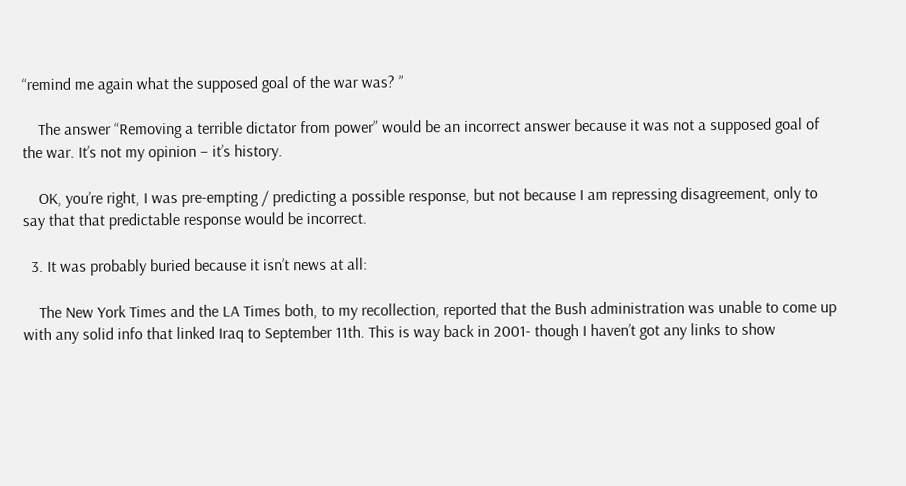“remind me again what the supposed goal of the war was? ”

    The answer “Removing a terrible dictator from power” would be an incorrect answer because it was not a supposed goal of the war. It’s not my opinion – it’s history.

    OK, you’re right, I was pre-empting / predicting a possible response, but not because I am repressing disagreement, only to say that that predictable response would be incorrect.

  3. It was probably buried because it isn’t news at all:

    The New York Times and the LA Times both, to my recollection, reported that the Bush administration was unable to come up with any solid info that linked Iraq to September 11th. This is way back in 2001- though I haven’t got any links to show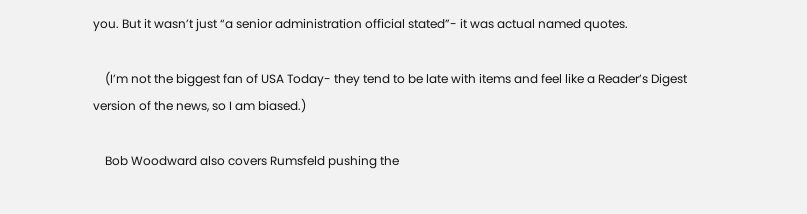you. But it wasn’t just “a senior administration official stated”- it was actual named quotes.

    (I’m not the biggest fan of USA Today- they tend to be late with items and feel like a Reader’s Digest version of the news, so I am biased.)

    Bob Woodward also covers Rumsfeld pushing the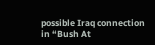possible Iraq connection in “Bush At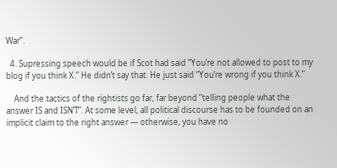War”.

  4. Supressing speech would be if Scot had said “You’re not allowed to post to my blog if you think X.” He didn’t say that. He just said “You’re wrong if you think X.”

    And the tactics of the rightists go far, far beyond “telling people what the answer IS and ISN’T”. At some level, all political discourse has to be founded on an implicit claim to the right answer — otherwise, you have no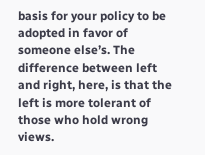basis for your policy to be adopted in favor of someone else’s. The difference between left and right, here, is that the left is more tolerant of those who hold wrong views.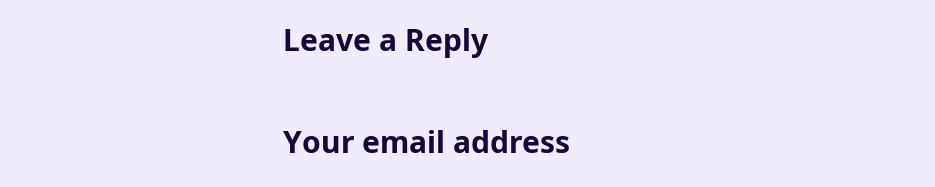Leave a Reply

Your email address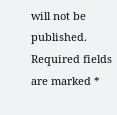will not be published. Required fields are marked *